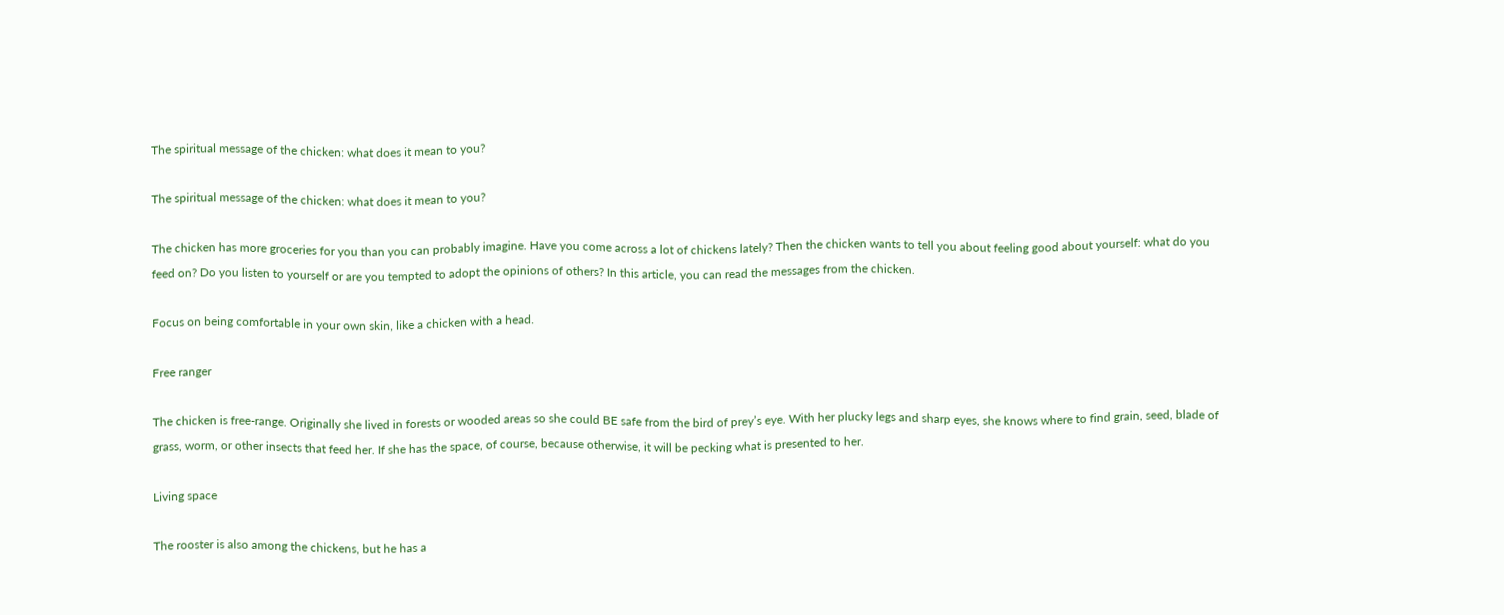The spiritual message of the chicken: what does it mean to you?

The spiritual message of the chicken: what does it mean to you?

The chicken has more groceries for you than you can probably imagine. Have you come across a lot of chickens lately? Then the chicken wants to tell you about feeling good about yourself: what do you feed on? Do you listen to yourself or are you tempted to adopt the opinions of others? In this article, you can read the messages from the chicken.

Focus on being comfortable in your own skin, like a chicken with a head.

Free ranger

The chicken is free-range. Originally she lived in forests or wooded areas so she could BE safe from the bird of prey’s eye. With her plucky legs and sharp eyes, she knows where to find grain, seed, blade of grass, worm, or other insects that feed her. If she has the space, of course, because otherwise, it will be pecking what is presented to her.

Living space

The rooster is also among the chickens, but he has a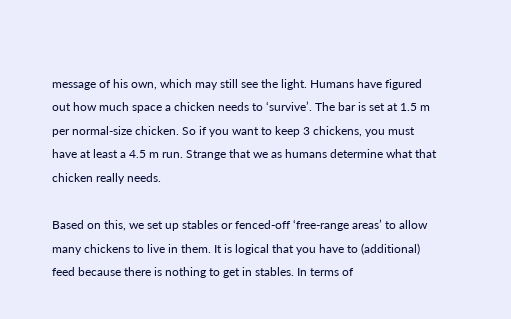message of his own, which may still see the light. Humans have figured out how much space a chicken needs to ‘survive’. The bar is set at 1.5 m per normal-size chicken. So if you want to keep 3 chickens, you must have at least a 4.5 m run. Strange that we as humans determine what that chicken really needs.

Based on this, we set up stables or fenced-off ‘free-range areas’ to allow many chickens to live in them. It is logical that you have to (additional) feed because there is nothing to get in stables. In terms of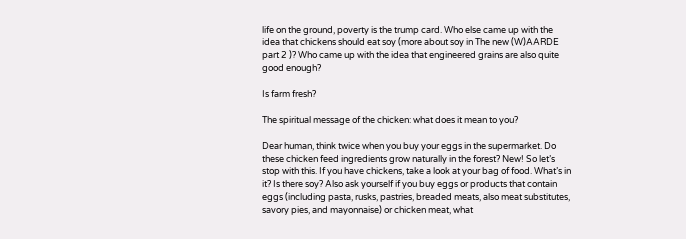life on the ground, poverty is the trump card. Who else came up with the idea that chickens should eat soy (more about soy in The new (W)AARDE part 2 )? Who came up with the idea that engineered grains are also quite good enough?

Is farm fresh?

The spiritual message of the chicken: what does it mean to you?

Dear human, think twice when you buy your eggs in the supermarket. Do these chicken feed ingredients grow naturally in the forest? New! So let’s stop with this. If you have chickens, take a look at your bag of food. What’s in it? Is there soy? Also ask yourself if you buy eggs or products that contain eggs (including pasta, rusks, pastries, breaded meats, also meat substitutes, savory pies, and mayonnaise) or chicken meat, what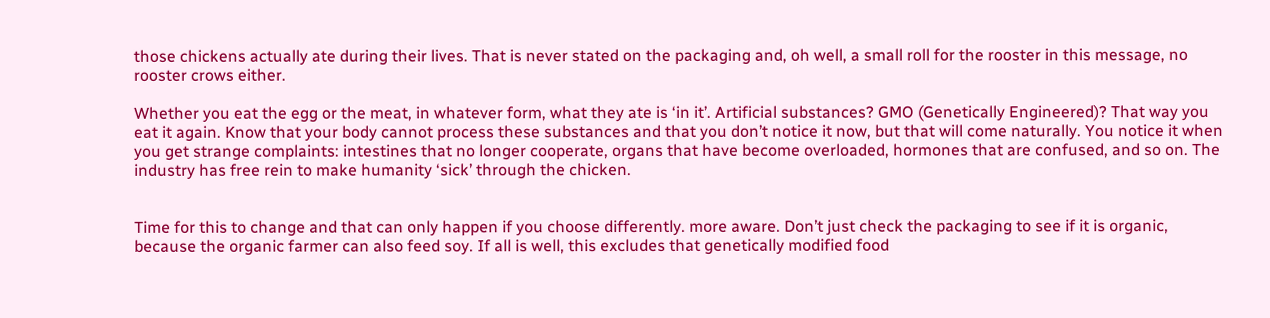those chickens actually ate during their lives. That is never stated on the packaging and, oh well, a small roll for the rooster in this message, no rooster crows either.

Whether you eat the egg or the meat, in whatever form, what they ate is ‘in it’. Artificial substances? GMO (Genetically Engineered)? That way you eat it again. Know that your body cannot process these substances and that you don’t notice it now, but that will come naturally. You notice it when you get strange complaints: intestines that no longer cooperate, organs that have become overloaded, hormones that are confused, and so on. The industry has free rein to make humanity ‘sick’ through the chicken.


Time for this to change and that can only happen if you choose differently. more aware. Don’t just check the packaging to see if it is organic, because the organic farmer can also feed soy. If all is well, this excludes that genetically modified food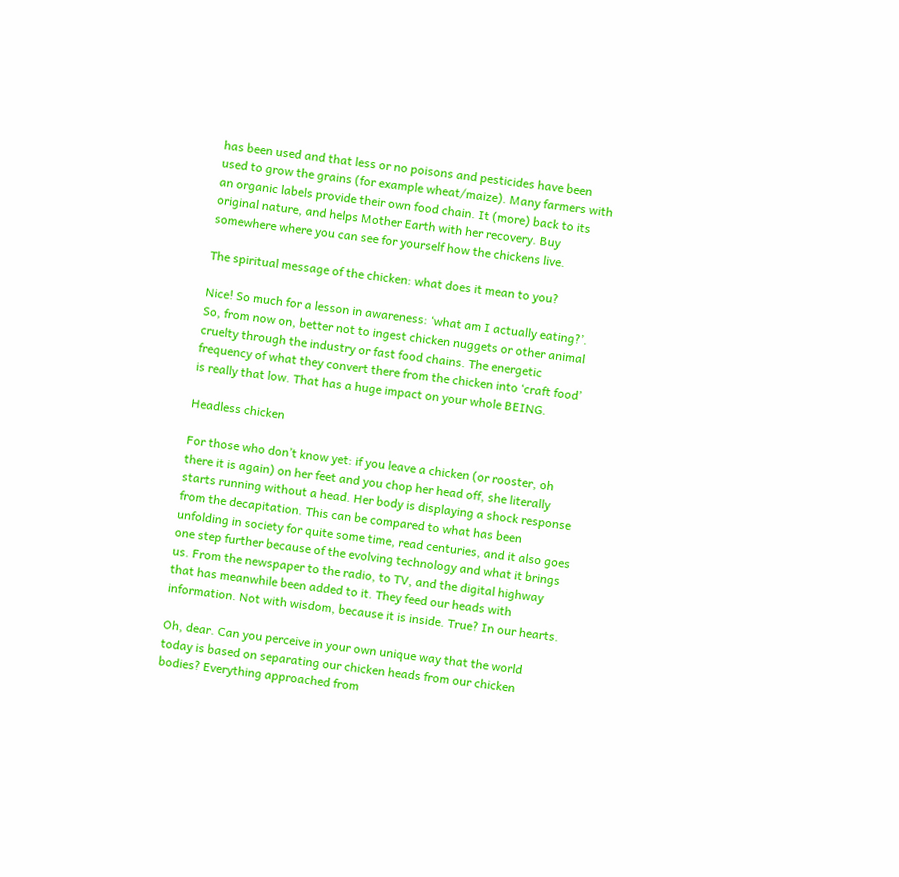has been used and that less or no poisons and pesticides have been used to grow the grains (for example wheat/maize). Many farmers with an organic labels provide their own food chain. It (more) back to its original nature, and helps Mother Earth with her recovery. Buy somewhere where you can see for yourself how the chickens live.

The spiritual message of the chicken: what does it mean to you?

Nice! So much for a lesson in awareness: ‘what am I actually eating?’. So, from now on, better not to ingest chicken nuggets or other animal cruelty through the industry or fast food chains. The energetic frequency of what they convert there from the chicken into ‘craft food’ is really that low. That has a huge impact on your whole BEING.

Headless chicken

For those who don’t know yet: if you leave a chicken (or rooster, oh there it is again) on her feet and you chop her head off, she literally starts running without a head. Her body is displaying a shock response from the decapitation. This can be compared to what has been unfolding in society for quite some time, read centuries, and it also goes one step further because of the evolving technology and what it brings us. From the newspaper to the radio, to TV, and the digital highway that has meanwhile been added to it. They feed our heads with information. Not with wisdom, because it is inside. True? In our hearts.

Oh, dear. Can you perceive in your own unique way that the world today is based on separating our chicken heads from our chicken bodies? Everything approached from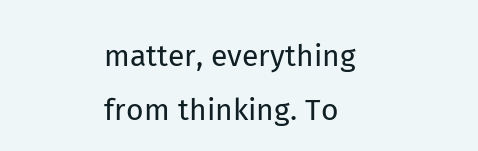matter, everything from thinking. To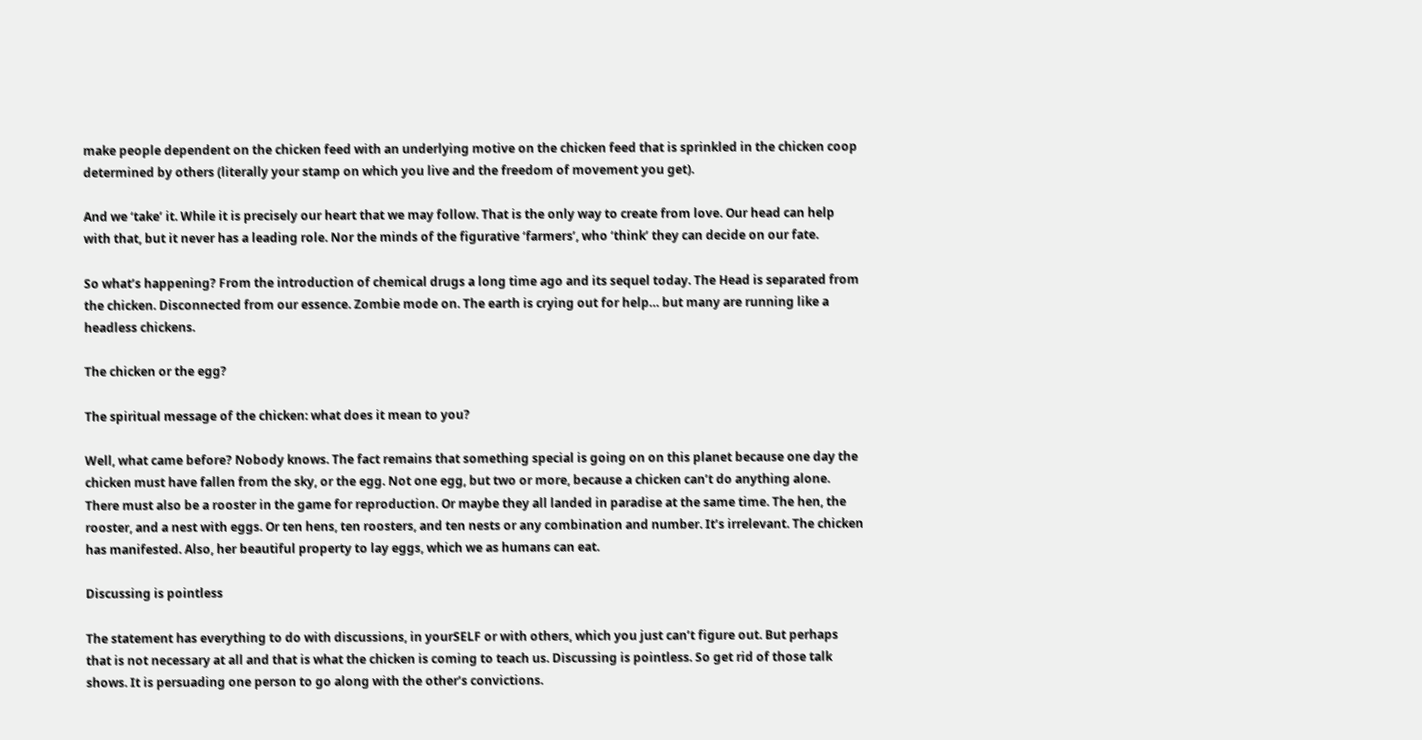make people dependent on the chicken feed with an underlying motive on the chicken feed that is sprinkled in the chicken coop determined by others (literally your stamp on which you live and the freedom of movement you get).

And we ‘take’ it. While it is precisely our heart that we may follow. That is the only way to create from love. Our head can help with that, but it never has a leading role. Nor the minds of the figurative ‘farmers’, who ‘think’ they can decide on our fate.

So what’s happening? From the introduction of chemical drugs a long time ago and its sequel today. The Head is separated from the chicken. Disconnected from our essence. Zombie mode on. The earth is crying out for help… but many are running like a headless chickens.

The chicken or the egg?

The spiritual message of the chicken: what does it mean to you?

Well, what came before? Nobody knows. The fact remains that something special is going on on this planet because one day the chicken must have fallen from the sky, or the egg. Not one egg, but two or more, because a chicken can’t do anything alone. There must also be a rooster in the game for reproduction. Or maybe they all landed in paradise at the same time. The hen, the rooster, and a nest with eggs. Or ten hens, ten roosters, and ten nests or any combination and number. It’s irrelevant. The chicken has manifested. Also, her beautiful property to lay eggs, which we as humans can eat.

Discussing is pointless

The statement has everything to do with discussions, in yourSELF or with others, which you just can’t figure out. But perhaps that is not necessary at all and that is what the chicken is coming to teach us. Discussing is pointless. So get rid of those talk shows. It is persuading one person to go along with the other’s convictions.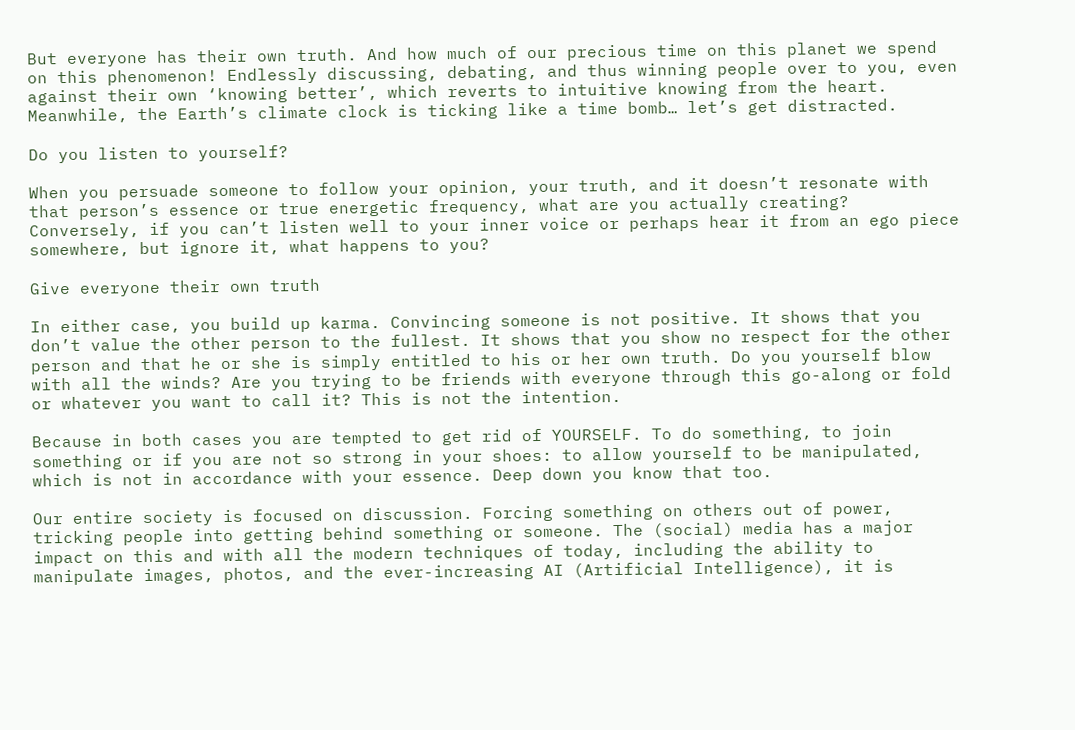But everyone has their own truth. And how much of our precious time on this planet we spend on this phenomenon! Endlessly discussing, debating, and thus winning people over to you, even against their own ‘knowing better’, which reverts to intuitive knowing from the heart. Meanwhile, the Earth’s climate clock is ticking like a time bomb… let’s get distracted.

Do you listen to yourself?

When you persuade someone to follow your opinion, your truth, and it doesn’t resonate with that person’s essence or true energetic frequency, what are you actually creating? Conversely, if you can’t listen well to your inner voice or perhaps hear it from an ego piece somewhere, but ignore it, what happens to you?

Give everyone their own truth

In either case, you build up karma. Convincing someone is not positive. It shows that you don’t value the other person to the fullest. It shows that you show no respect for the other person and that he or she is simply entitled to his or her own truth. Do you yourself blow with all the winds? Are you trying to be friends with everyone through this go-along or fold or whatever you want to call it? This is not the intention.

Because in both cases you are tempted to get rid of YOURSELF. To do something, to join something or if you are not so strong in your shoes: to allow yourself to be manipulated, which is not in accordance with your essence. Deep down you know that too.

Our entire society is focused on discussion. Forcing something on others out of power, tricking people into getting behind something or someone. The (social) media has a major impact on this and with all the modern techniques of today, including the ability to manipulate images, photos, and the ever-increasing AI (Artificial Intelligence), it is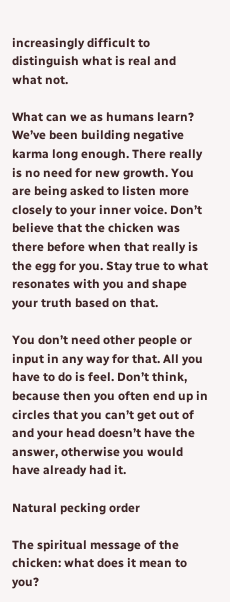increasingly difficult to distinguish what is real and what not.

What can we as humans learn? We’ve been building negative karma long enough. There really is no need for new growth. You are being asked to listen more closely to your inner voice. Don’t believe that the chicken was there before when that really is the egg for you. Stay true to what resonates with you and shape your truth based on that.

You don’t need other people or input in any way for that. All you have to do is feel. Don’t think, because then you often end up in circles that you can’t get out of and your head doesn’t have the answer, otherwise you would have already had it.

Natural pecking order

The spiritual message of the chicken: what does it mean to you?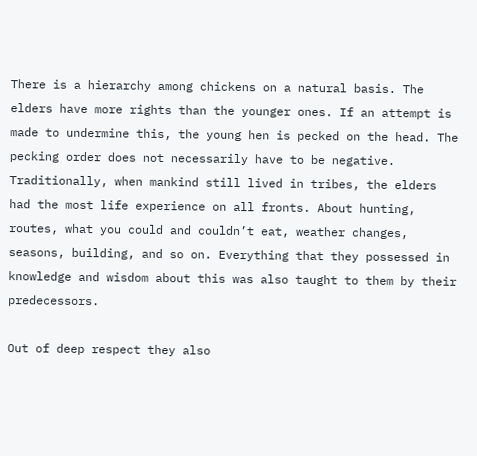There is a hierarchy among chickens on a natural basis. The elders have more rights than the younger ones. If an attempt is made to undermine this, the young hen is pecked on the head. The pecking order does not necessarily have to be negative. Traditionally, when mankind still lived in tribes, the elders had the most life experience on all fronts. About hunting, routes, what you could and couldn’t eat, weather changes, seasons, building, and so on. Everything that they possessed in knowledge and wisdom about this was also taught to them by their predecessors.

Out of deep respect they also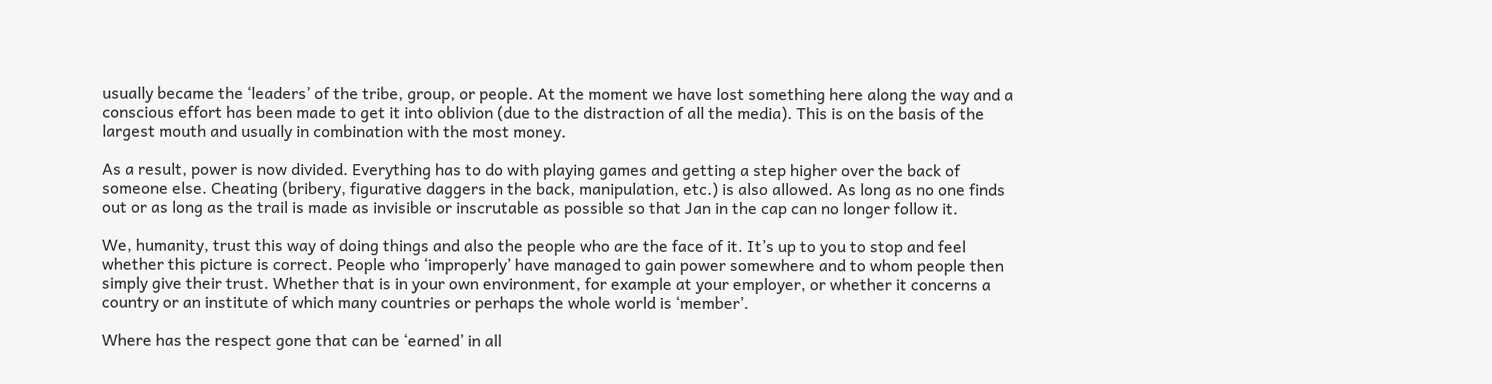usually became the ‘leaders’ of the tribe, group, or people. At the moment we have lost something here along the way and a conscious effort has been made to get it into oblivion (due to the distraction of all the media). This is on the basis of the largest mouth and usually in combination with the most money.

As a result, power is now divided. Everything has to do with playing games and getting a step higher over the back of someone else. Cheating (bribery, figurative daggers in the back, manipulation, etc.) is also allowed. As long as no one finds out or as long as the trail is made as invisible or inscrutable as possible so that Jan in the cap can no longer follow it.

We, humanity, trust this way of doing things and also the people who are the face of it. It’s up to you to stop and feel whether this picture is correct. People who ‘improperly’ have managed to gain power somewhere and to whom people then simply give their trust. Whether that is in your own environment, for example at your employer, or whether it concerns a country or an institute of which many countries or perhaps the whole world is ‘member’.

Where has the respect gone that can be ‘earned’ in all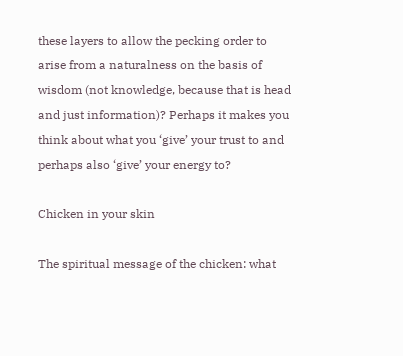these layers to allow the pecking order to arise from a naturalness on the basis of wisdom (not knowledge, because that is head and just information)? Perhaps it makes you think about what you ‘give’ your trust to and perhaps also ‘give’ your energy to?

Chicken in your skin

The spiritual message of the chicken: what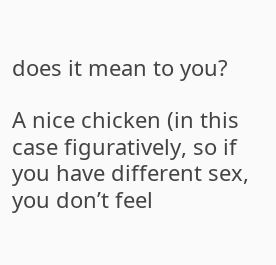does it mean to you?

A nice chicken (in this case figuratively, so if you have different sex, you don’t feel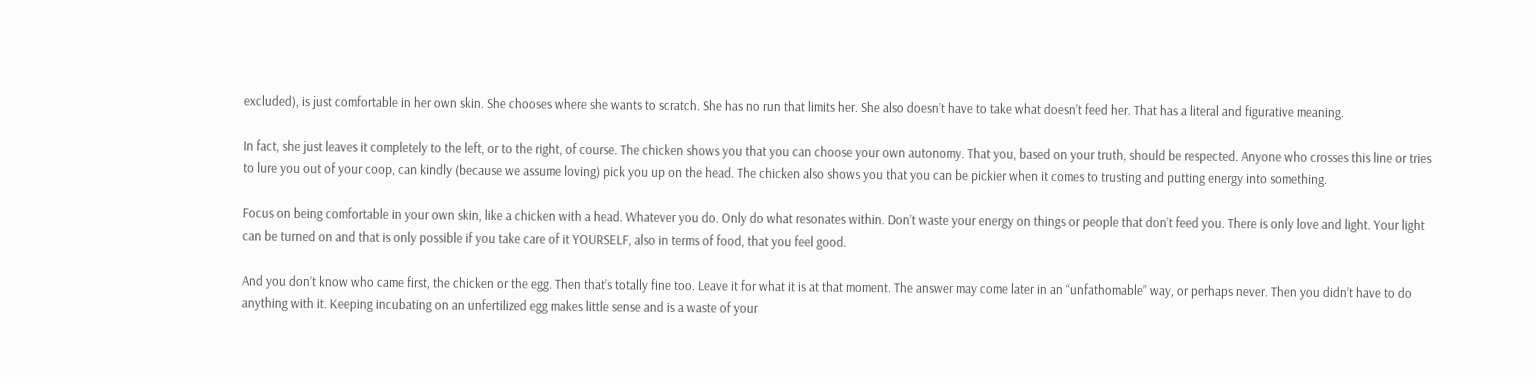excluded), is just comfortable in her own skin. She chooses where she wants to scratch. She has no run that limits her. She also doesn’t have to take what doesn’t feed her. That has a literal and figurative meaning.

In fact, she just leaves it completely to the left, or to the right, of course. The chicken shows you that you can choose your own autonomy. That you, based on your truth, should be respected. Anyone who crosses this line or tries to lure you out of your coop, can kindly (because we assume loving) pick you up on the head. The chicken also shows you that you can be pickier when it comes to trusting and putting energy into something.

Focus on being comfortable in your own skin, like a chicken with a head. Whatever you do. Only do what resonates within. Don’t waste your energy on things or people that don’t feed you. There is only love and light. Your light can be turned on and that is only possible if you take care of it YOURSELF, also in terms of food, that you feel good.

And you don’t know who came first, the chicken or the egg. Then that’s totally fine too. Leave it for what it is at that moment. The answer may come later in an “unfathomable” way, or perhaps never. Then you didn’t have to do anything with it. Keeping incubating on an unfertilized egg makes little sense and is a waste of your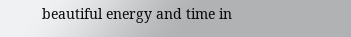beautiful energy and time in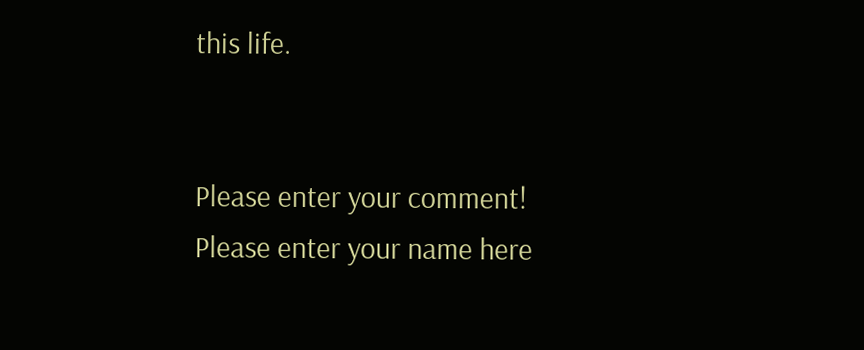this life.


Please enter your comment!
Please enter your name here